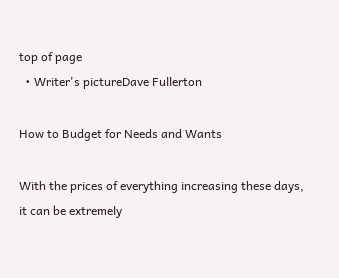top of page
  • Writer's pictureDave Fullerton

How to Budget for Needs and Wants

With the prices of everything increasing these days, it can be extremely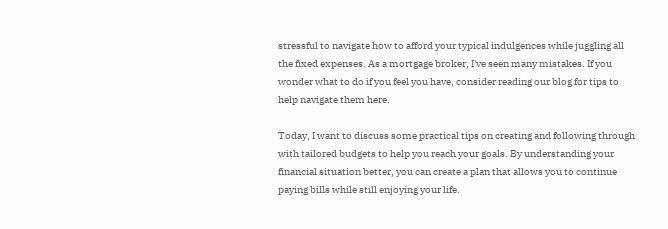stressful to navigate how to afford your typical indulgences while juggling all the fixed expenses. As a mortgage broker, I've seen many mistakes. If you wonder what to do if you feel you have, consider reading our blog for tips to help navigate them here.

Today, I want to discuss some practical tips on creating and following through with tailored budgets to help you reach your goals. By understanding your financial situation better, you can create a plan that allows you to continue paying bills while still enjoying your life.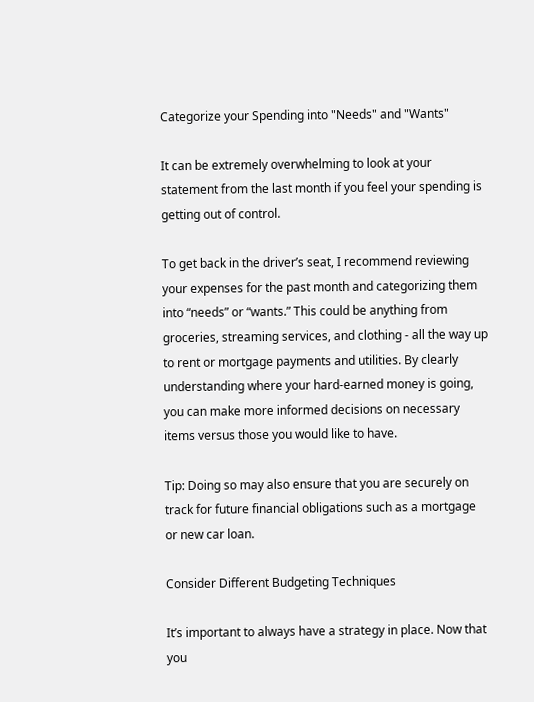Categorize your Spending into "Needs" and "Wants"

It can be extremely overwhelming to look at your statement from the last month if you feel your spending is getting out of control.

To get back in the driver’s seat, I recommend reviewing your expenses for the past month and categorizing them into “needs” or “wants.” This could be anything from groceries, streaming services, and clothing - all the way up to rent or mortgage payments and utilities. By clearly understanding where your hard-earned money is going, you can make more informed decisions on necessary items versus those you would like to have.

Tip: Doing so may also ensure that you are securely on track for future financial obligations such as a mortgage or new car loan.

Consider Different Budgeting Techniques

It’s important to always have a strategy in place. Now that you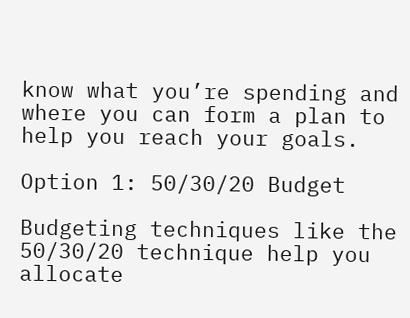know what you’re spending and where you can form a plan to help you reach your goals.

Option 1: 50/30/20 Budget

Budgeting techniques like the 50/30/20 technique help you allocate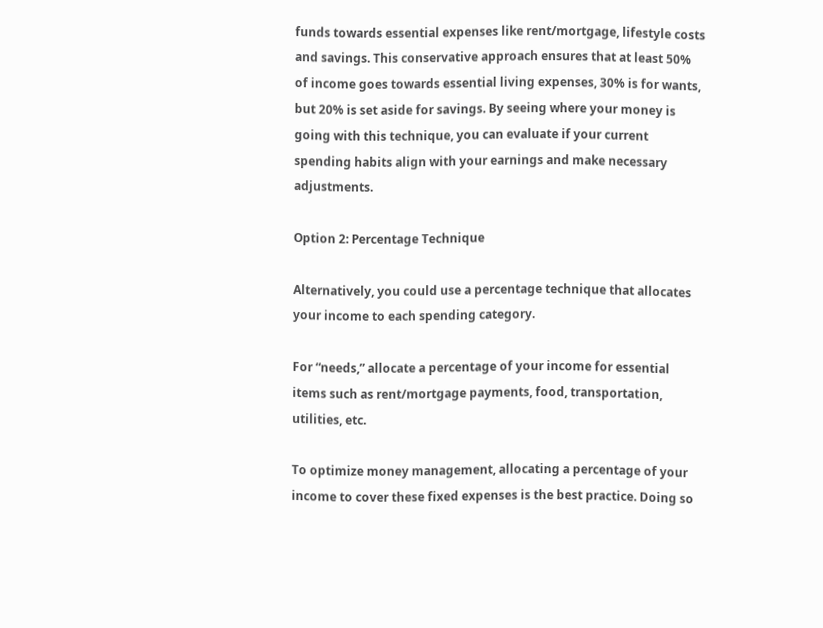funds towards essential expenses like rent/mortgage, lifestyle costs and savings. This conservative approach ensures that at least 50% of income goes towards essential living expenses, 30% is for wants, but 20% is set aside for savings. By seeing where your money is going with this technique, you can evaluate if your current spending habits align with your earnings and make necessary adjustments.

Option 2: Percentage Technique

Alternatively, you could use a percentage technique that allocates your income to each spending category.

For “needs,” allocate a percentage of your income for essential items such as rent/mortgage payments, food, transportation, utilities, etc.

To optimize money management, allocating a percentage of your income to cover these fixed expenses is the best practice. Doing so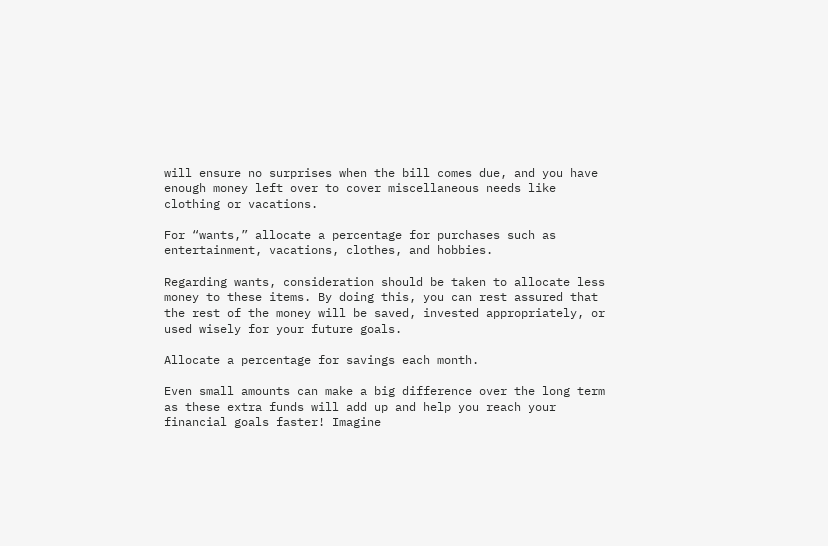will ensure no surprises when the bill comes due, and you have enough money left over to cover miscellaneous needs like clothing or vacations.

For “wants,” allocate a percentage for purchases such as entertainment, vacations, clothes, and hobbies.

Regarding wants, consideration should be taken to allocate less money to these items. By doing this, you can rest assured that the rest of the money will be saved, invested appropriately, or used wisely for your future goals.

Allocate a percentage for savings each month.

Even small amounts can make a big difference over the long term as these extra funds will add up and help you reach your financial goals faster! Imagine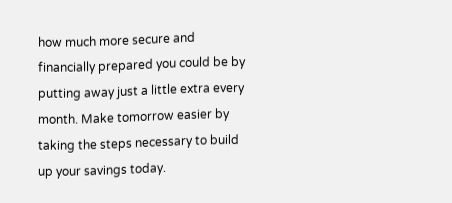how much more secure and financially prepared you could be by putting away just a little extra every month. Make tomorrow easier by taking the steps necessary to build up your savings today.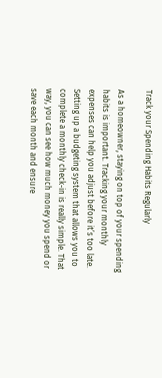Track your Spending Habits Regularly

As a homeowner, staying on top of your spending habits is important. Tracking your monthly expenses can help you adjust before it’s too late. Setting up a budgeting system that allows you to complete a monthly check-in is really simple. That way, you can see how much money you spend or save each month and ensure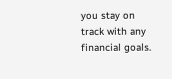you stay on track with any financial goals.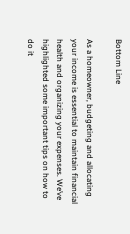Bottom Line

As a homeowner, budgeting and allocating your income is essential to maintain financial health and organizing your expenses. We’ve highlighted some important tips on how to do it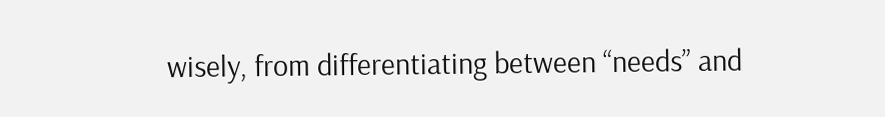wisely, from differentiating between “needs” and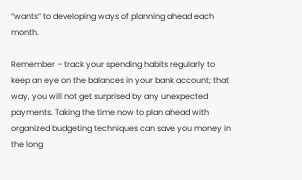“wants” to developing ways of planning ahead each month.

Remember – track your spending habits regularly to keep an eye on the balances in your bank account; that way, you will not get surprised by any unexpected payments. Taking the time now to plan ahead with organized budgeting techniques can save you money in the long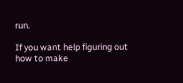run.

If you want help figuring out how to make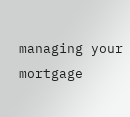managing your mortgage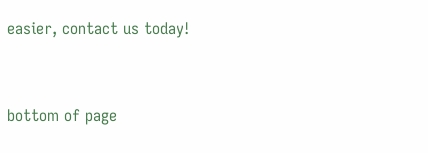easier, contact us today!


bottom of page